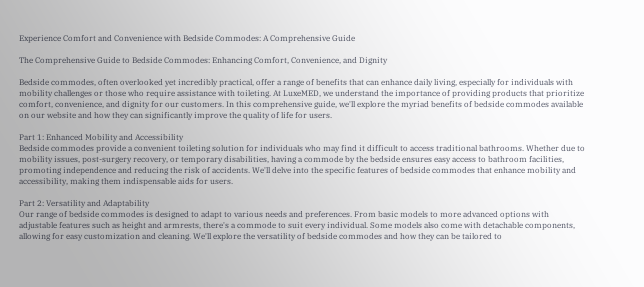Experience Comfort and Convenience with Bedside Commodes: A Comprehensive Guide

The Comprehensive Guide to Bedside Commodes: Enhancing Comfort, Convenience, and Dignity

Bedside commodes, often overlooked yet incredibly practical, offer a range of benefits that can enhance daily living, especially for individuals with mobility challenges or those who require assistance with toileting. At LuxeMED, we understand the importance of providing products that prioritize comfort, convenience, and dignity for our customers. In this comprehensive guide, we'll explore the myriad benefits of bedside commodes available on our website and how they can significantly improve the quality of life for users.

Part 1: Enhanced Mobility and Accessibility
Bedside commodes provide a convenient toileting solution for individuals who may find it difficult to access traditional bathrooms. Whether due to mobility issues, post-surgery recovery, or temporary disabilities, having a commode by the bedside ensures easy access to bathroom facilities, promoting independence and reducing the risk of accidents. We'll delve into the specific features of bedside commodes that enhance mobility and accessibility, making them indispensable aids for users.

Part 2: Versatility and Adaptability
Our range of bedside commodes is designed to adapt to various needs and preferences. From basic models to more advanced options with adjustable features such as height and armrests, there's a commode to suit every individual. Some models also come with detachable components, allowing for easy customization and cleaning. We'll explore the versatility of bedside commodes and how they can be tailored to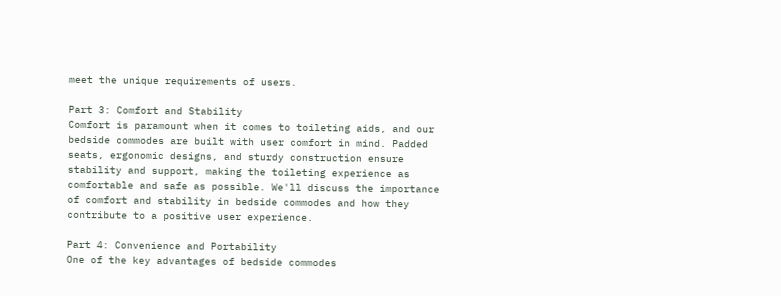meet the unique requirements of users.

Part 3: Comfort and Stability
Comfort is paramount when it comes to toileting aids, and our bedside commodes are built with user comfort in mind. Padded seats, ergonomic designs, and sturdy construction ensure stability and support, making the toileting experience as comfortable and safe as possible. We'll discuss the importance of comfort and stability in bedside commodes and how they contribute to a positive user experience.

Part 4: Convenience and Portability
One of the key advantages of bedside commodes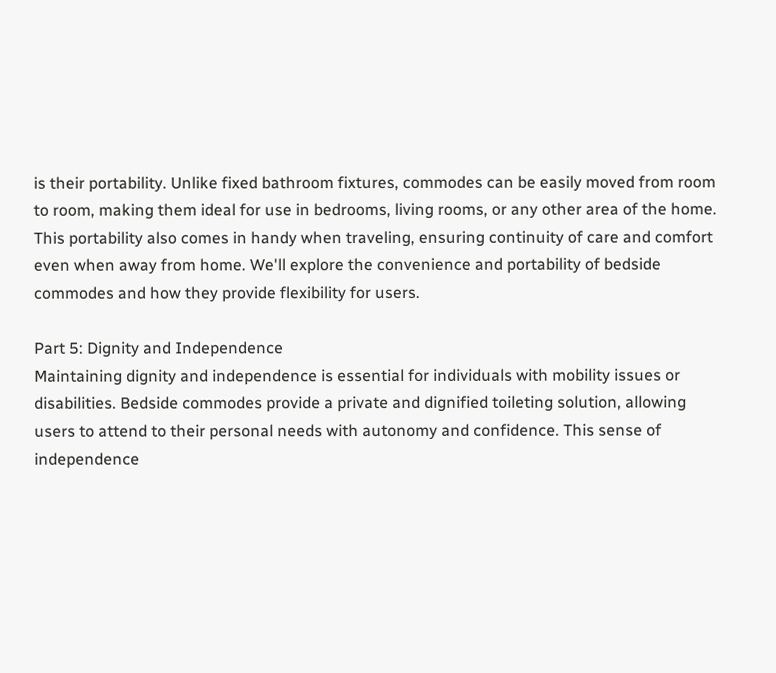is their portability. Unlike fixed bathroom fixtures, commodes can be easily moved from room to room, making them ideal for use in bedrooms, living rooms, or any other area of the home. This portability also comes in handy when traveling, ensuring continuity of care and comfort even when away from home. We'll explore the convenience and portability of bedside commodes and how they provide flexibility for users.

Part 5: Dignity and Independence
Maintaining dignity and independence is essential for individuals with mobility issues or disabilities. Bedside commodes provide a private and dignified toileting solution, allowing users to attend to their personal needs with autonomy and confidence. This sense of independence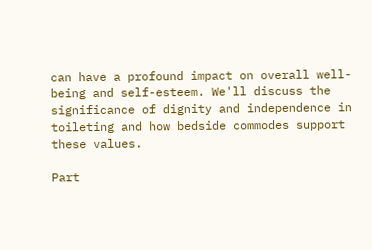can have a profound impact on overall well-being and self-esteem. We'll discuss the significance of dignity and independence in toileting and how bedside commodes support these values.

Part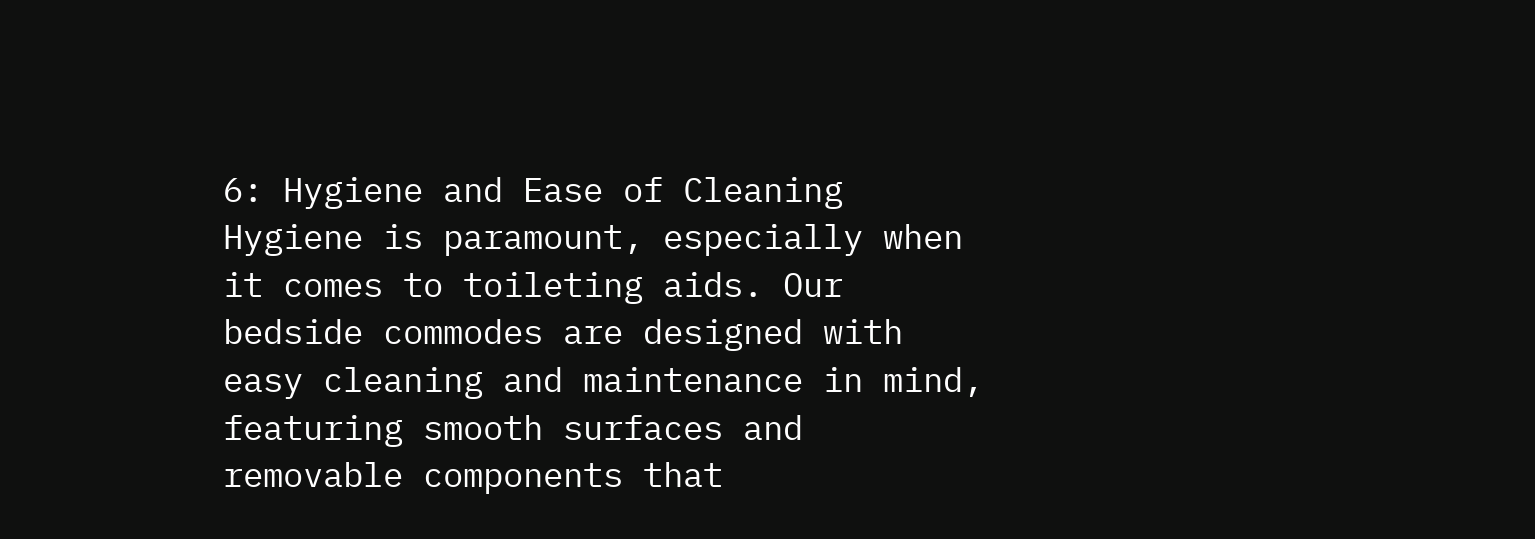6: Hygiene and Ease of Cleaning
Hygiene is paramount, especially when it comes to toileting aids. Our bedside commodes are designed with easy cleaning and maintenance in mind, featuring smooth surfaces and removable components that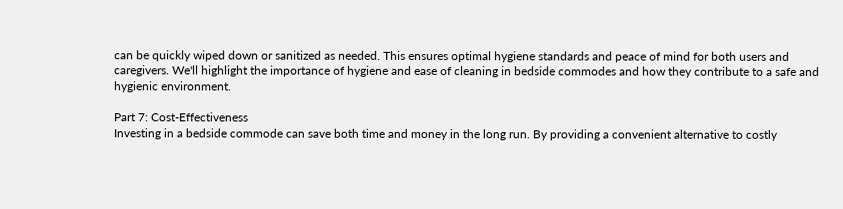can be quickly wiped down or sanitized as needed. This ensures optimal hygiene standards and peace of mind for both users and caregivers. We'll highlight the importance of hygiene and ease of cleaning in bedside commodes and how they contribute to a safe and hygienic environment.

Part 7: Cost-Effectiveness
Investing in a bedside commode can save both time and money in the long run. By providing a convenient alternative to costly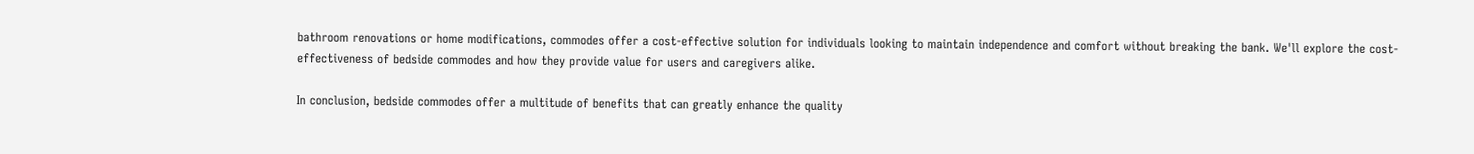bathroom renovations or home modifications, commodes offer a cost-effective solution for individuals looking to maintain independence and comfort without breaking the bank. We'll explore the cost-effectiveness of bedside commodes and how they provide value for users and caregivers alike.

In conclusion, bedside commodes offer a multitude of benefits that can greatly enhance the quality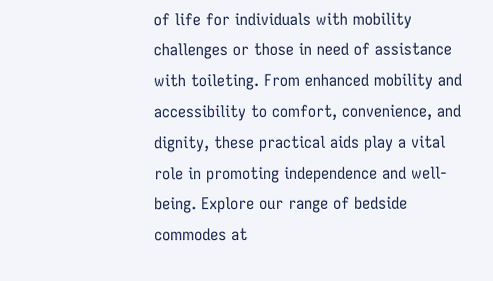of life for individuals with mobility challenges or those in need of assistance with toileting. From enhanced mobility and accessibility to comfort, convenience, and dignity, these practical aids play a vital role in promoting independence and well-being. Explore our range of bedside commodes at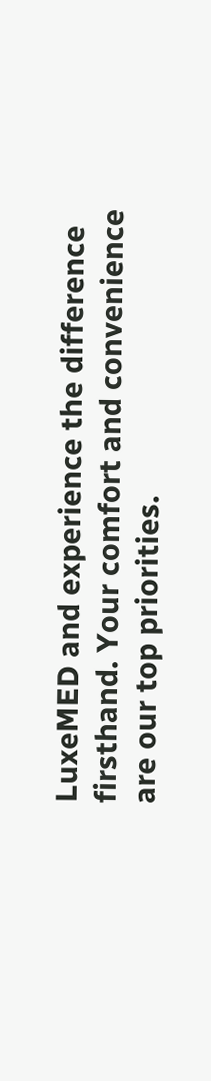LuxeMED and experience the difference firsthand. Your comfort and convenience are our top priorities.